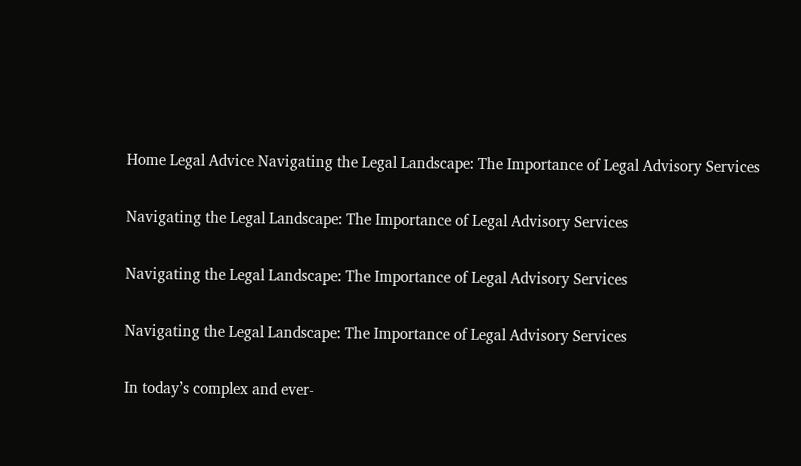Home Legal Advice Navigating the Legal Landscape: The Importance of Legal Advisory Services

Navigating the Legal Landscape: The Importance of Legal Advisory Services

Navigating the Legal Landscape: The Importance of Legal Advisory Services

Navigating the Legal Landscape: The Importance of Legal Advisory Services

In today’s complex and ever-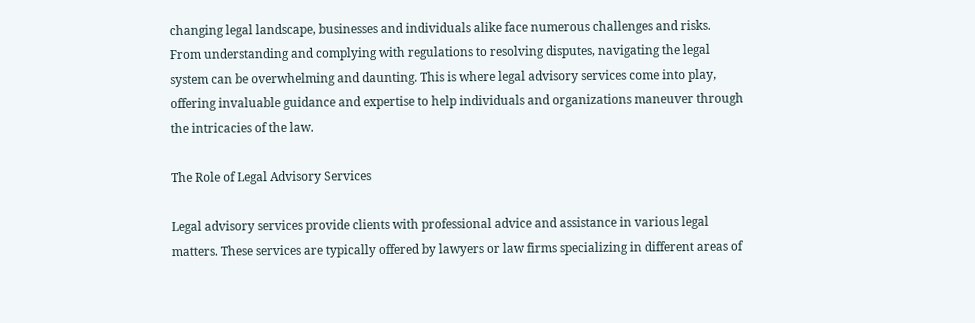changing legal landscape, businesses and individuals alike face numerous challenges and risks. From understanding and complying with regulations to resolving disputes, navigating the legal system can be overwhelming and daunting. This is where legal advisory services come into play, offering invaluable guidance and expertise to help individuals and organizations maneuver through the intricacies of the law.

The Role of Legal Advisory Services

Legal advisory services provide clients with professional advice and assistance in various legal matters. These services are typically offered by lawyers or law firms specializing in different areas of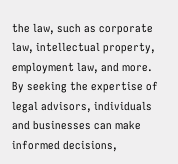the law, such as corporate law, intellectual property, employment law, and more. By seeking the expertise of legal advisors, individuals and businesses can make informed decisions,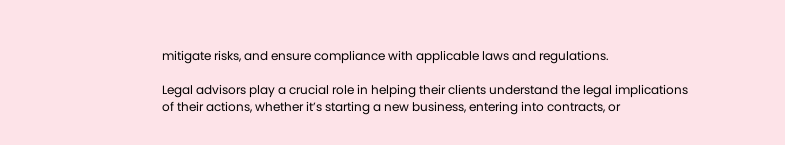mitigate risks, and ensure compliance with applicable laws and regulations.

Legal advisors play a crucial role in helping their clients understand the legal implications of their actions, whether it’s starting a new business, entering into contracts, or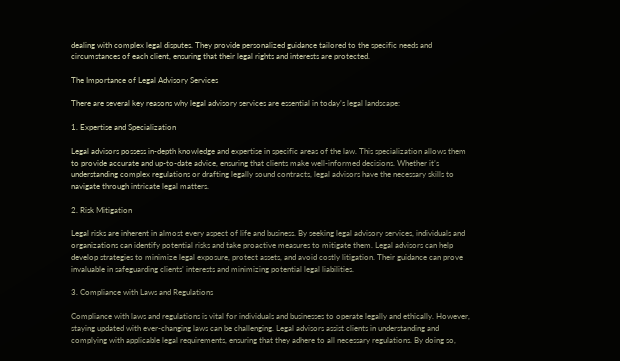dealing with complex legal disputes. They provide personalized guidance tailored to the specific needs and circumstances of each client, ensuring that their legal rights and interests are protected.

The Importance of Legal Advisory Services

There are several key reasons why legal advisory services are essential in today’s legal landscape:

1. Expertise and Specialization

Legal advisors possess in-depth knowledge and expertise in specific areas of the law. This specialization allows them to provide accurate and up-to-date advice, ensuring that clients make well-informed decisions. Whether it’s understanding complex regulations or drafting legally sound contracts, legal advisors have the necessary skills to navigate through intricate legal matters.

2. Risk Mitigation

Legal risks are inherent in almost every aspect of life and business. By seeking legal advisory services, individuals and organizations can identify potential risks and take proactive measures to mitigate them. Legal advisors can help develop strategies to minimize legal exposure, protect assets, and avoid costly litigation. Their guidance can prove invaluable in safeguarding clients’ interests and minimizing potential legal liabilities.

3. Compliance with Laws and Regulations

Compliance with laws and regulations is vital for individuals and businesses to operate legally and ethically. However, staying updated with ever-changing laws can be challenging. Legal advisors assist clients in understanding and complying with applicable legal requirements, ensuring that they adhere to all necessary regulations. By doing so,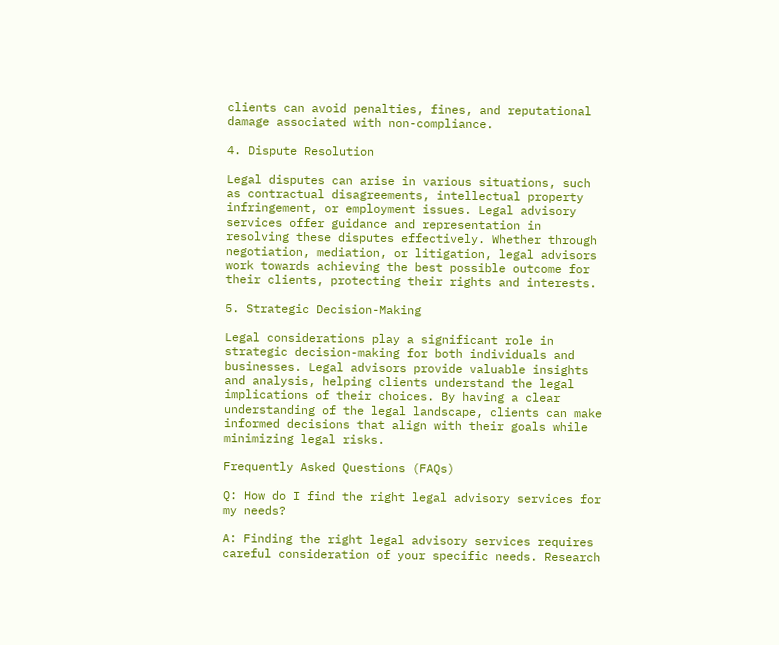clients can avoid penalties, fines, and reputational damage associated with non-compliance.

4. Dispute Resolution

Legal disputes can arise in various situations, such as contractual disagreements, intellectual property infringement, or employment issues. Legal advisory services offer guidance and representation in resolving these disputes effectively. Whether through negotiation, mediation, or litigation, legal advisors work towards achieving the best possible outcome for their clients, protecting their rights and interests.

5. Strategic Decision-Making

Legal considerations play a significant role in strategic decision-making for both individuals and businesses. Legal advisors provide valuable insights and analysis, helping clients understand the legal implications of their choices. By having a clear understanding of the legal landscape, clients can make informed decisions that align with their goals while minimizing legal risks.

Frequently Asked Questions (FAQs)

Q: How do I find the right legal advisory services for my needs?

A: Finding the right legal advisory services requires careful consideration of your specific needs. Research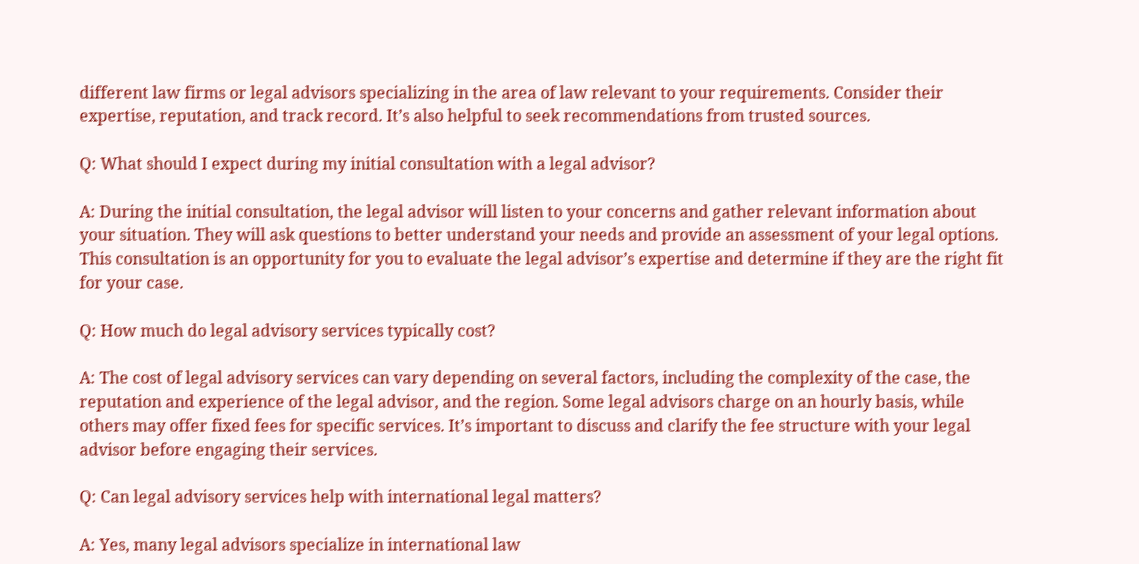different law firms or legal advisors specializing in the area of law relevant to your requirements. Consider their expertise, reputation, and track record. It’s also helpful to seek recommendations from trusted sources.

Q: What should I expect during my initial consultation with a legal advisor?

A: During the initial consultation, the legal advisor will listen to your concerns and gather relevant information about your situation. They will ask questions to better understand your needs and provide an assessment of your legal options. This consultation is an opportunity for you to evaluate the legal advisor’s expertise and determine if they are the right fit for your case.

Q: How much do legal advisory services typically cost?

A: The cost of legal advisory services can vary depending on several factors, including the complexity of the case, the reputation and experience of the legal advisor, and the region. Some legal advisors charge on an hourly basis, while others may offer fixed fees for specific services. It’s important to discuss and clarify the fee structure with your legal advisor before engaging their services.

Q: Can legal advisory services help with international legal matters?

A: Yes, many legal advisors specialize in international law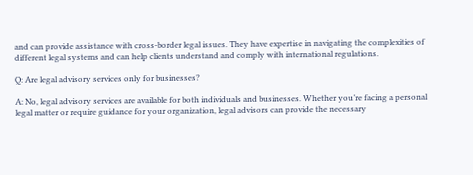and can provide assistance with cross-border legal issues. They have expertise in navigating the complexities of different legal systems and can help clients understand and comply with international regulations.

Q: Are legal advisory services only for businesses?

A: No, legal advisory services are available for both individuals and businesses. Whether you’re facing a personal legal matter or require guidance for your organization, legal advisors can provide the necessary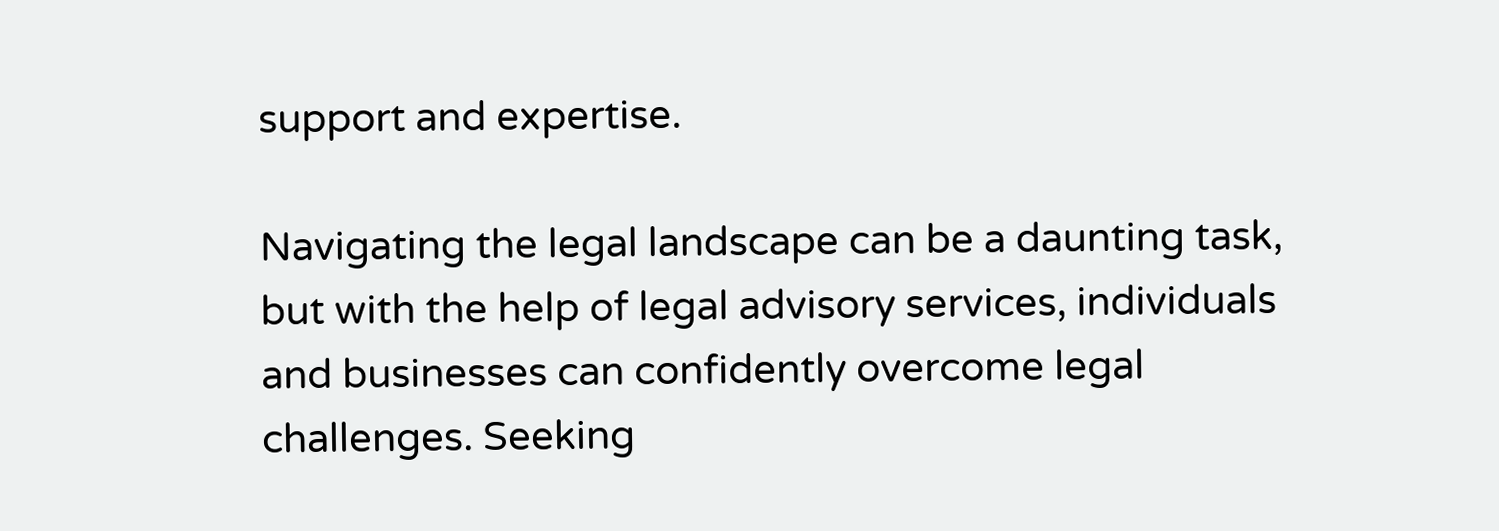support and expertise.

Navigating the legal landscape can be a daunting task, but with the help of legal advisory services, individuals and businesses can confidently overcome legal challenges. Seeking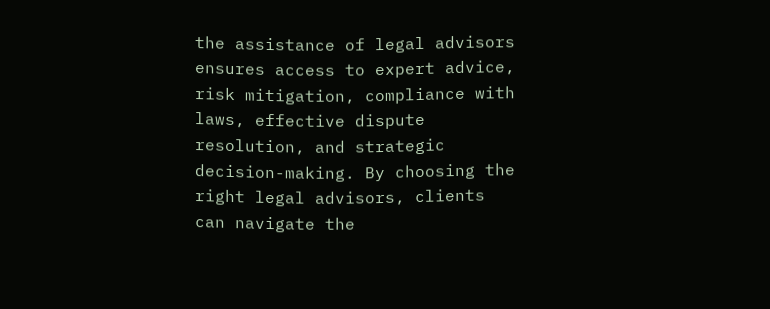the assistance of legal advisors ensures access to expert advice, risk mitigation, compliance with laws, effective dispute resolution, and strategic decision-making. By choosing the right legal advisors, clients can navigate the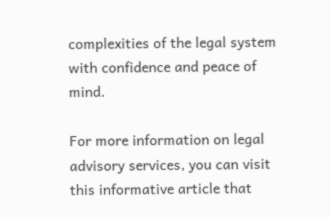complexities of the legal system with confidence and peace of mind.

For more information on legal advisory services, you can visit this informative article that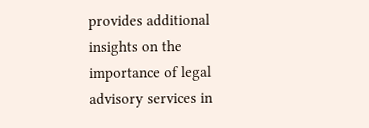provides additional insights on the importance of legal advisory services in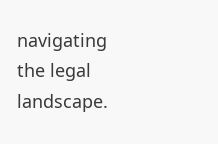navigating the legal landscape.